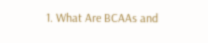1. What Are BCAAs and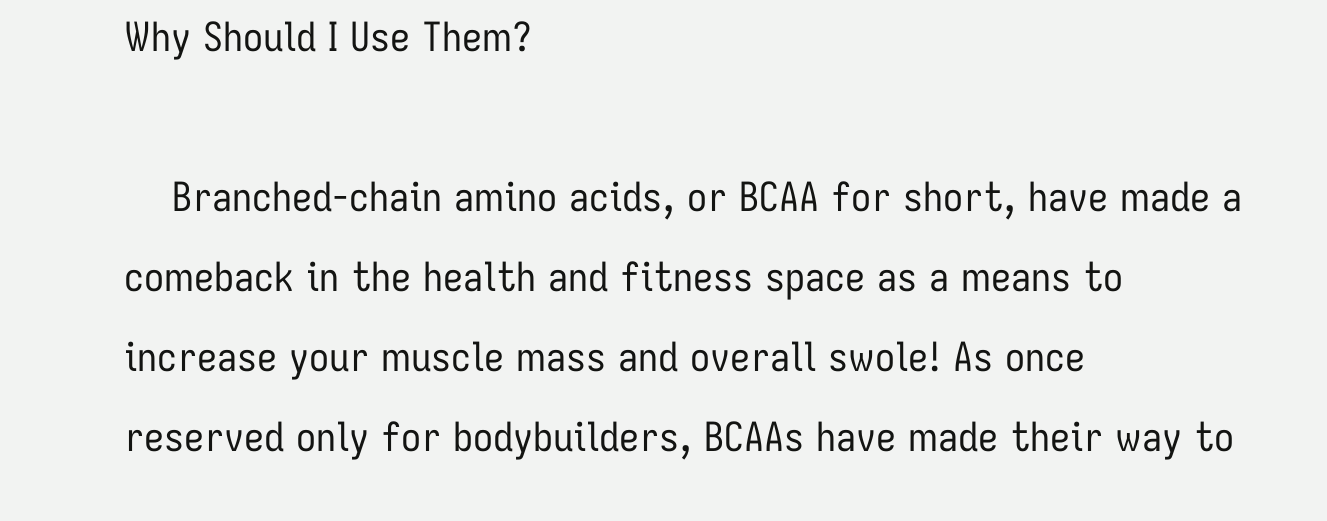Why Should I Use Them?

    Branched-chain amino acids, or BCAA for short, have made a comeback in the health and fitness space as a means to increase your muscle mass and overall swole! As once reserved only for bodybuilders, BCAAs have made their way to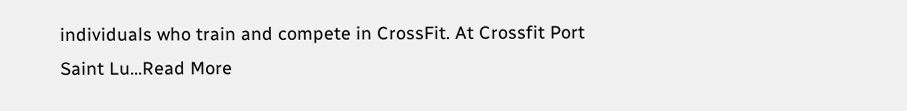individuals who train and compete in CrossFit. At Crossfit Port Saint Lu…Read More